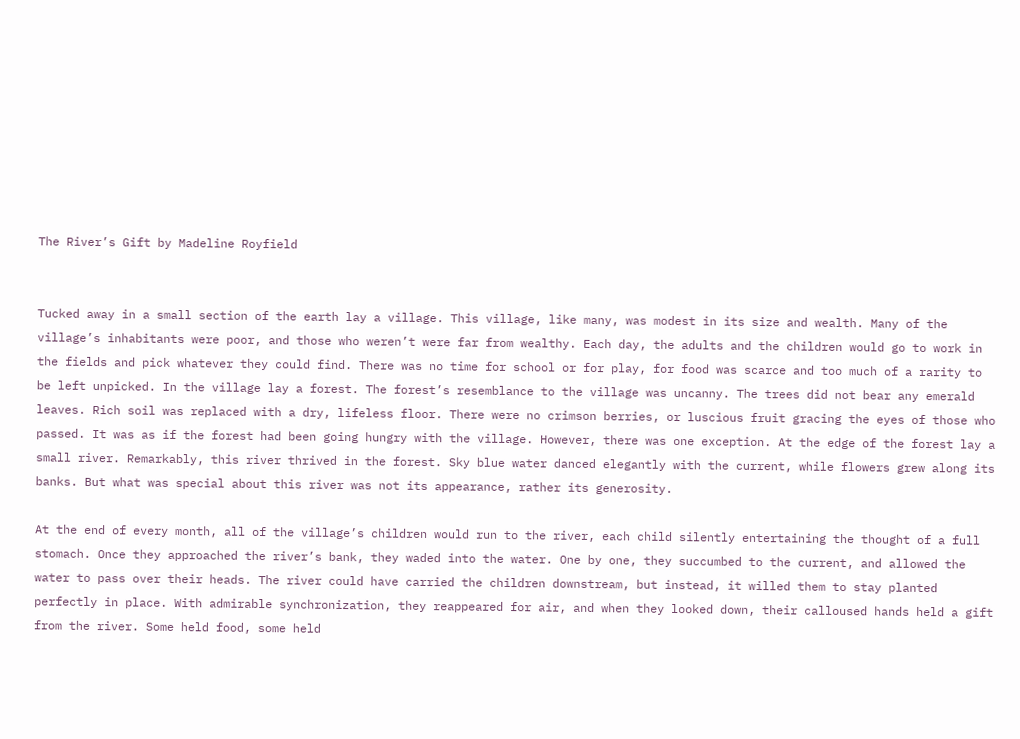The River’s Gift by Madeline Royfield


Tucked away in a small section of the earth lay a village. This village, like many, was modest in its size and wealth. Many of the village’s inhabitants were poor, and those who weren’t were far from wealthy. Each day, the adults and the children would go to work in the fields and pick whatever they could find. There was no time for school or for play, for food was scarce and too much of a rarity to be left unpicked. In the village lay a forest. The forest’s resemblance to the village was uncanny. The trees did not bear any emerald leaves. Rich soil was replaced with a dry, lifeless floor. There were no crimson berries, or luscious fruit gracing the eyes of those who passed. It was as if the forest had been going hungry with the village. However, there was one exception. At the edge of the forest lay a small river. Remarkably, this river thrived in the forest. Sky blue water danced elegantly with the current, while flowers grew along its banks. But what was special about this river was not its appearance, rather its generosity.

At the end of every month, all of the village’s children would run to the river, each child silently entertaining the thought of a full stomach. Once they approached the river’s bank, they waded into the water. One by one, they succumbed to the current, and allowed the water to pass over their heads. The river could have carried the children downstream, but instead, it willed them to stay planted perfectly in place. With admirable synchronization, they reappeared for air, and when they looked down, their calloused hands held a gift from the river. Some held food, some held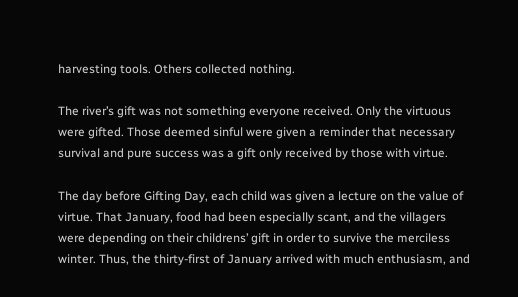harvesting tools. Others collected nothing.

The river’s gift was not something everyone received. Only the virtuous were gifted. Those deemed sinful were given a reminder that necessary survival and pure success was a gift only received by those with virtue.

The day before Gifting Day, each child was given a lecture on the value of virtue. That January, food had been especially scant, and the villagers were depending on their childrens’ gift in order to survive the merciless winter. Thus, the thirty-first of January arrived with much enthusiasm, and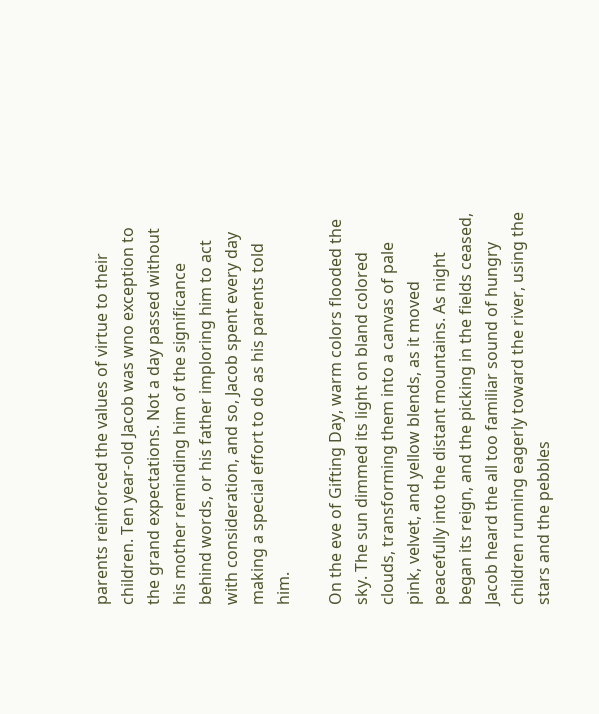parents reinforced the values of virtue to their children. Ten year-old Jacob was wno exception to the grand expectations. Not a day passed without his mother reminding him of the significance behind words, or his father imploring him to act with consideration, and so, Jacob spent every day making a special effort to do as his parents told him.

On the eve of Gifting Day, warm colors flooded the sky. The sun dimmed its light on bland colored clouds, transforming them into a canvas of pale pink, velvet, and yellow blends, as it moved peacefully into the distant mountains. As night began its reign, and the picking in the fields ceased, Jacob heard the all too familiar sound of hungry children running eagerly toward the river, using the stars and the pebbles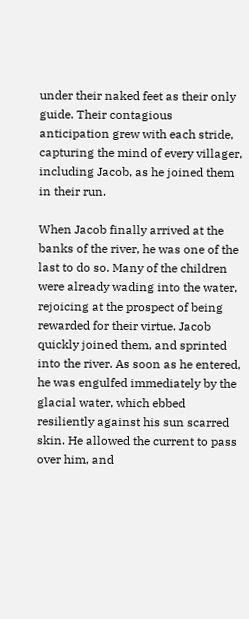under their naked feet as their only guide. Their contagious anticipation grew with each stride, capturing the mind of every villager, including Jacob, as he joined them in their run.

When Jacob finally arrived at the banks of the river, he was one of the last to do so. Many of the children were already wading into the water, rejoicing at the prospect of being rewarded for their virtue. Jacob quickly joined them, and sprinted into the river. As soon as he entered, he was engulfed immediately by the glacial water, which ebbed resiliently against his sun scarred skin. He allowed the current to pass over him, and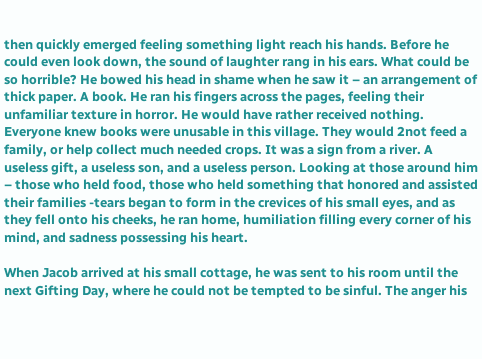then quickly emerged feeling something light reach his hands. Before he could even look down, the sound of laughter rang in his ears. What could be so horrible? He bowed his head in shame when he saw it – an arrangement of thick paper. A book. He ran his fingers across the pages, feeling their unfamiliar texture in horror. He would have rather received nothing. Everyone knew books were unusable in this village. They would 2not feed a family, or help collect much needed crops. It was a sign from a river. A useless gift, a useless son, and a useless person. Looking at those around him – those who held food, those who held something that honored and assisted their families -tears began to form in the crevices of his small eyes, and as they fell onto his cheeks, he ran home, humiliation filling every corner of his mind, and sadness possessing his heart.

When Jacob arrived at his small cottage, he was sent to his room until the next Gifting Day, where he could not be tempted to be sinful. The anger his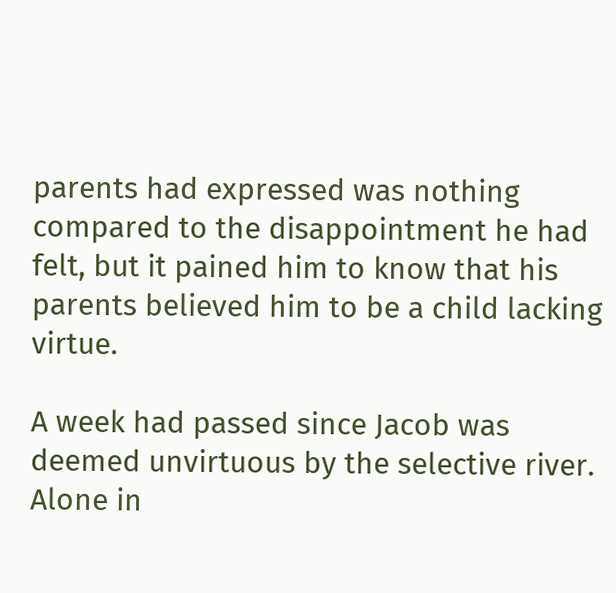parents had expressed was nothing compared to the disappointment he had felt, but it pained him to know that his parents believed him to be a child lacking virtue.

A week had passed since Jacob was deemed unvirtuous by the selective river. Alone in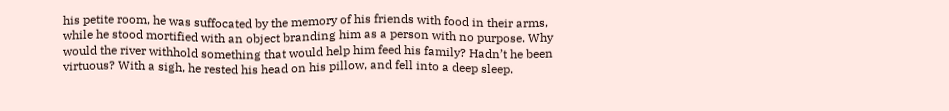his petite room, he was suffocated by the memory of his friends with food in their arms, while he stood mortified with an object branding him as a person with no purpose. Why would the river withhold something that would help him feed his family? Hadn’t he been virtuous? With a sigh, he rested his head on his pillow, and fell into a deep sleep.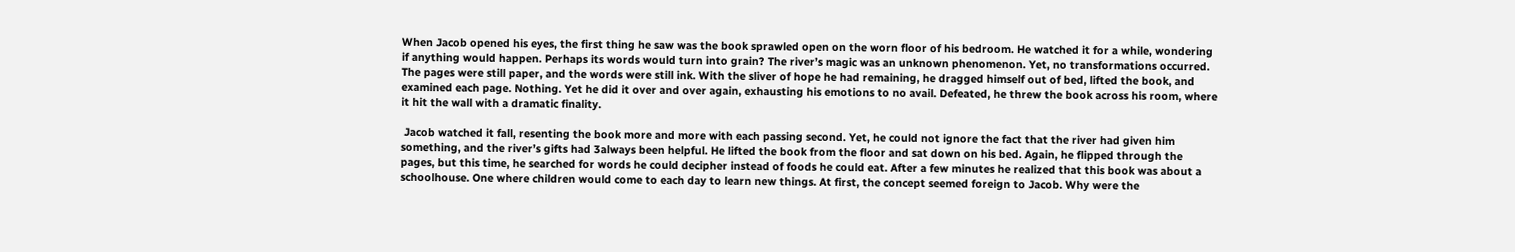When Jacob opened his eyes, the first thing he saw was the book sprawled open on the worn floor of his bedroom. He watched it for a while, wondering if anything would happen. Perhaps its words would turn into grain? The river’s magic was an unknown phenomenon. Yet, no transformations occurred. The pages were still paper, and the words were still ink. With the sliver of hope he had remaining, he dragged himself out of bed, lifted the book, and examined each page. Nothing. Yet he did it over and over again, exhausting his emotions to no avail. Defeated, he threw the book across his room, where it hit the wall with a dramatic finality.

 Jacob watched it fall, resenting the book more and more with each passing second. Yet, he could not ignore the fact that the river had given him something, and the river’s gifts had 3always been helpful. He lifted the book from the floor and sat down on his bed. Again, he flipped through the pages, but this time, he searched for words he could decipher instead of foods he could eat. After a few minutes he realized that this book was about a schoolhouse. One where children would come to each day to learn new things. At first, the concept seemed foreign to Jacob. Why were the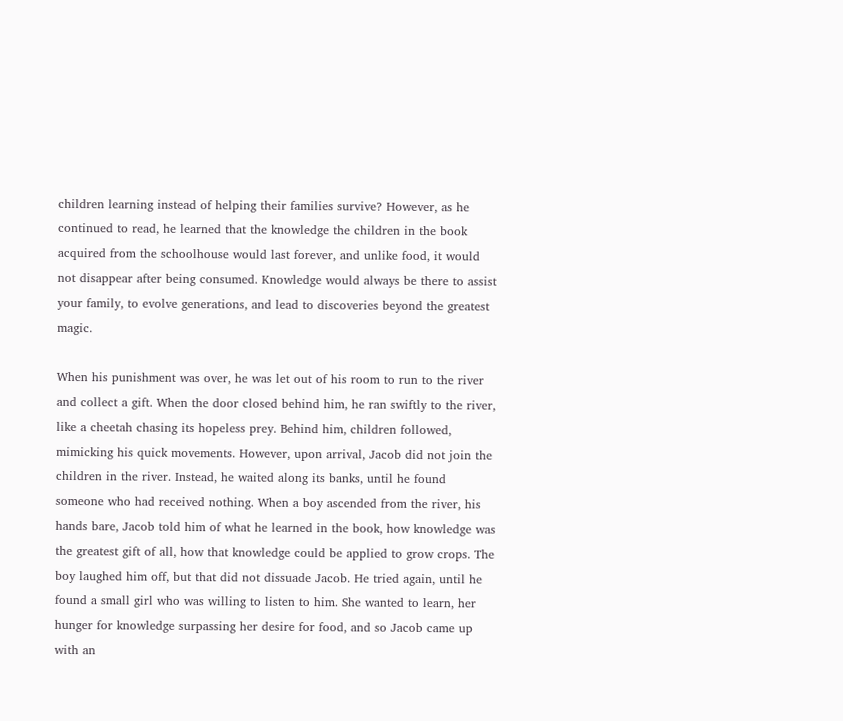children learning instead of helping their families survive? However, as he continued to read, he learned that the knowledge the children in the book acquired from the schoolhouse would last forever, and unlike food, it would not disappear after being consumed. Knowledge would always be there to assist your family, to evolve generations, and lead to discoveries beyond the greatest magic.

When his punishment was over, he was let out of his room to run to the river and collect a gift. When the door closed behind him, he ran swiftly to the river, like a cheetah chasing its hopeless prey. Behind him, children followed, mimicking his quick movements. However, upon arrival, Jacob did not join the children in the river. Instead, he waited along its banks, until he found someone who had received nothing. When a boy ascended from the river, his hands bare, Jacob told him of what he learned in the book, how knowledge was the greatest gift of all, how that knowledge could be applied to grow crops. The boy laughed him off, but that did not dissuade Jacob. He tried again, until he found a small girl who was willing to listen to him. She wanted to learn, her hunger for knowledge surpassing her desire for food, and so Jacob came up with an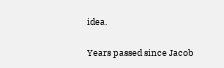idea.

Years passed since Jacob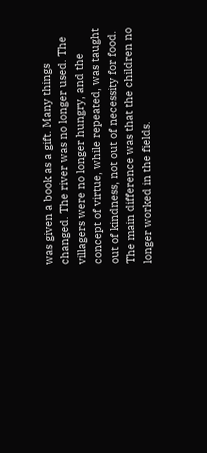was given a book as a gift. Many things changed. The river was no longer used. The villagers were no longer hungry, and the concept of virtue, while repeated, was taught out of kindness, not out of necessity for food. The main difference was that the children no longer worked in the fields.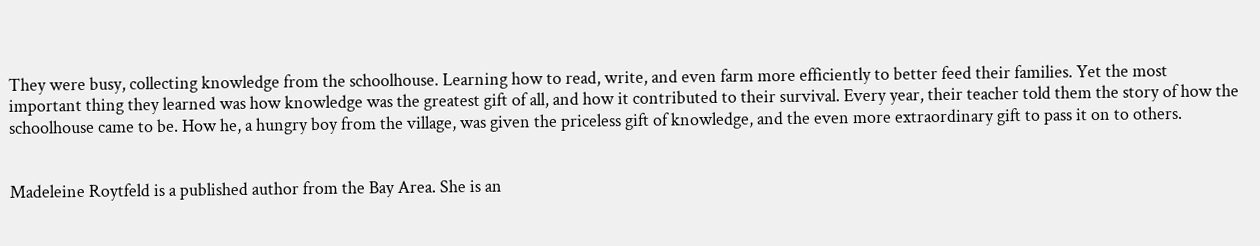They were busy, collecting knowledge from the schoolhouse. Learning how to read, write, and even farm more efficiently to better feed their families. Yet the most important thing they learned was how knowledge was the greatest gift of all, and how it contributed to their survival. Every year, their teacher told them the story of how the schoolhouse came to be. How he, a hungry boy from the village, was given the priceless gift of knowledge, and the even more extraordinary gift to pass it on to others.


Madeleine Roytfeld is a published author from the Bay Area. She is an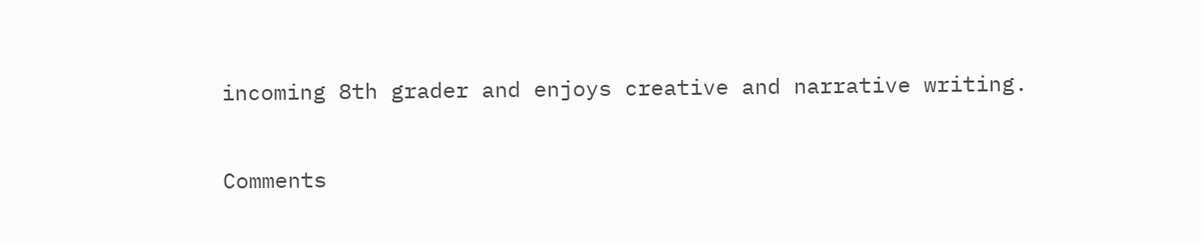incoming 8th grader and enjoys creative and narrative writing.

Comments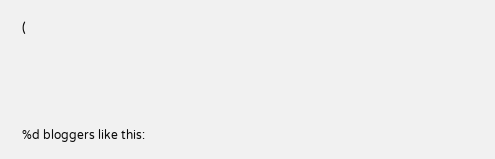(



%d bloggers like this: